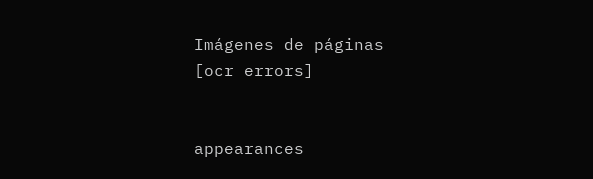Imágenes de páginas
[ocr errors]


appearances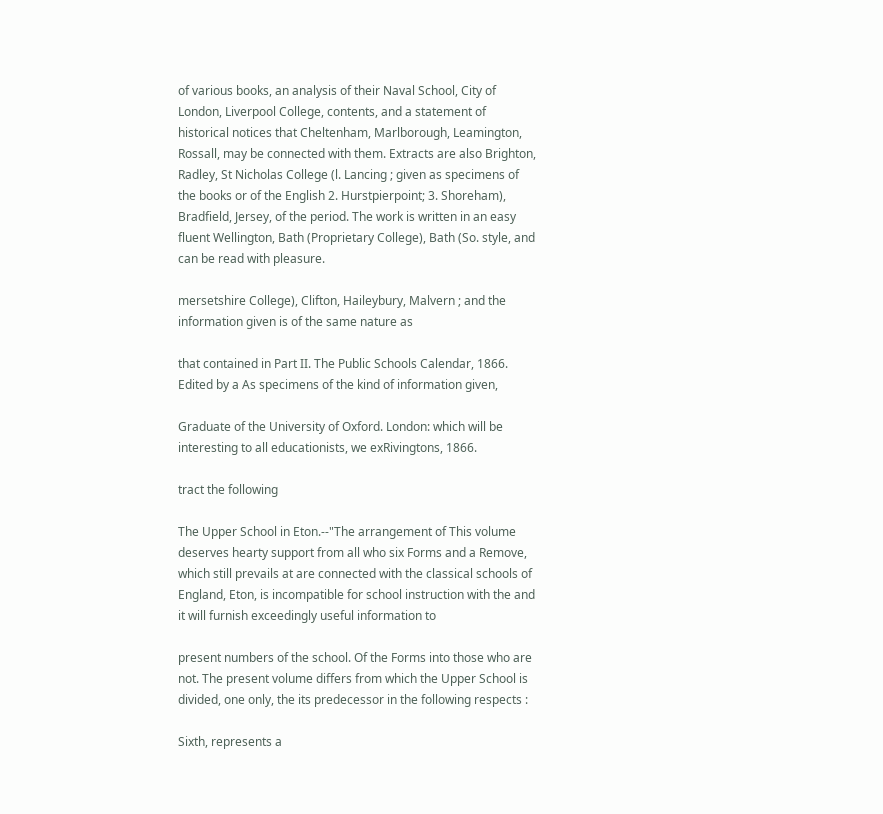of various books, an analysis of their Naval School, City of London, Liverpool College, contents, and a statement of historical notices that Cheltenham, Marlborough, Leamington, Rossall, may be connected with them. Extracts are also Brighton, Radley, St Nicholas College (l. Lancing ; given as specimens of the books or of the English 2. Hurstpierpoint; 3. Shoreham), Bradfield, Jersey, of the period. The work is written in an easy fluent Wellington, Bath (Proprietary College), Bath (So. style, and can be read with pleasure.

mersetshire College), Clifton, Haileybury, Malvern ; and the information given is of the same nature as

that contained in Part II. The Public Schools Calendar, 1866. Edited by a As specimens of the kind of information given,

Graduate of the University of Oxford. London: which will be interesting to all educationists, we exRivingtons, 1866.

tract the following

The Upper School in Eton.--"The arrangement of This volume deserves hearty support from all who six Forms and a Remove, which still prevails at are connected with the classical schools of England, Eton, is incompatible for school instruction with the and it will furnish exceedingly useful information to

present numbers of the school. Of the Forms into those who are not. The present volume differs from which the Upper School is divided, one only, the its predecessor in the following respects :

Sixth, represents a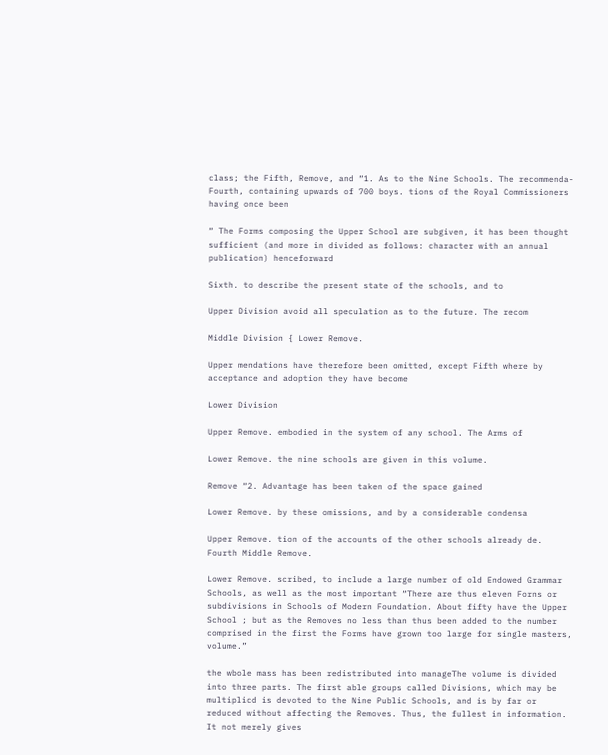class; the Fifth, Remove, and “1. As to the Nine Schools. The recommenda- Fourth, containing upwards of 700 boys. tions of the Royal Commissioners having once been

“ The Forms composing the Upper School are subgiven, it has been thought sufficient (and more in divided as follows: character with an annual publication) henceforward

Sixth. to describe the present state of the schools, and to

Upper Division avoid all speculation as to the future. The recom

Middle Division { Lower Remove.

Upper mendations have therefore been omitted, except Fifth where by acceptance and adoption they have become

Lower Division

Upper Remove. embodied in the system of any school. The Arms of

Lower Remove. the nine schools are given in this volume.

Remove “2. Advantage has been taken of the space gained

Lower Remove. by these omissions, and by a considerable condensa

Upper Remove. tion of the accounts of the other schools already de. Fourth Middle Remove.

Lower Remove. scribed, to include a large number of old Endowed Grammar Schools, as well as the most important “There are thus eleven Forns or subdivisions in Schools of Modern Foundation. About fifty have the Upper School ; but as the Removes no less than thus been added to the number comprised in the first the Forms have grown too large for single masters, volume.”

the wbole mass has been redistributed into manageThe volume is divided into three parts. The first able groups called Divisions, which may be multiplicd is devoted to the Nine Public Schools, and is by far or reduced without affecting the Removes. Thus, the fullest in information. It not merely gives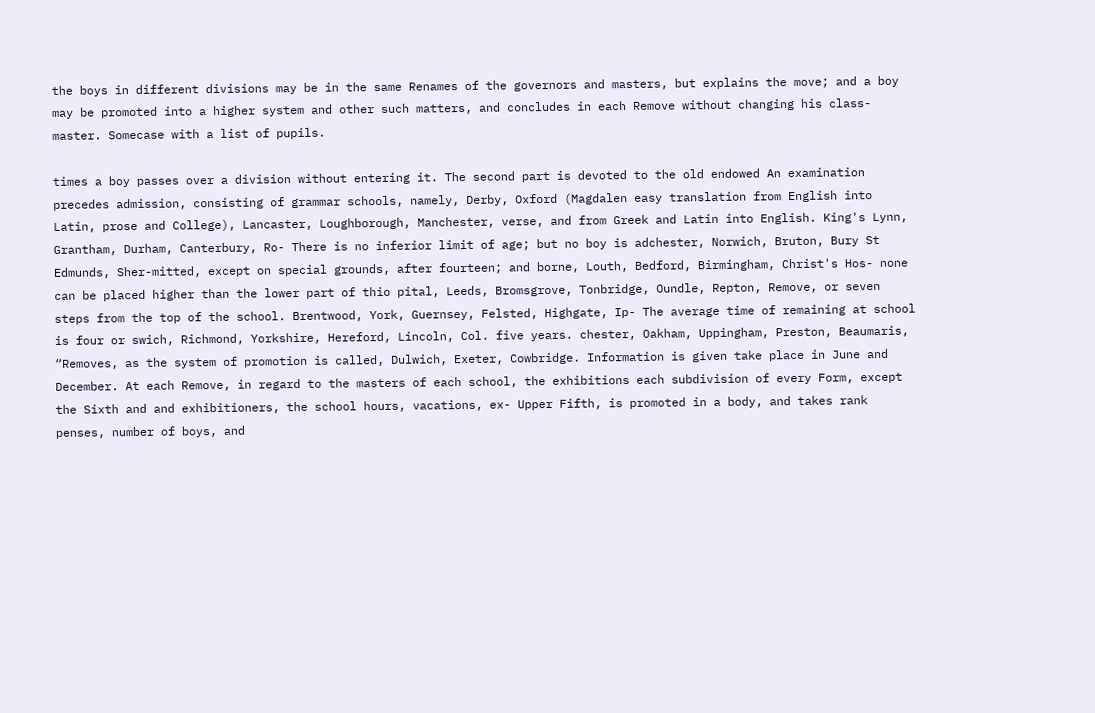the boys in different divisions may be in the same Renames of the governors and masters, but explains the move; and a boy may be promoted into a higher system and other such matters, and concludes in each Remove without changing his class-master. Somecase with a list of pupils.

times a boy passes over a division without entering it. The second part is devoted to the old endowed An examination precedes admission, consisting of grammar schools, namely, Derby, Oxford (Magdalen easy translation from English into Latin, prose and College), Lancaster, Loughborough, Manchester, verse, and from Greek and Latin into English. King's Lynn, Grantham, Durham, Canterbury, Ro- There is no inferior limit of age; but no boy is adchester, Norwich, Bruton, Bury St Edmunds, Sher-mitted, except on special grounds, after fourteen; and borne, Louth, Bedford, Birmingham, Christ's Hos- none can be placed higher than the lower part of thio pital, Leeds, Bromsgrove, Tonbridge, Oundle, Repton, Remove, or seven steps from the top of the school. Brentwood, York, Guernsey, Felsted, Highgate, Ip- The average time of remaining at school is four or swich, Richmond, Yorkshire, Hereford, Lincoln, Col. five years. chester, Oakham, Uppingham, Preston, Beaumaris, “Removes, as the system of promotion is called, Dulwich, Exeter, Cowbridge. Information is given take place in June and December. At each Remove, in regard to the masters of each school, the exhibitions each subdivision of every Form, except the Sixth and and exhibitioners, the school hours, vacations, ex- Upper Fifth, is promoted in a body, and takes rank penses, number of boys, and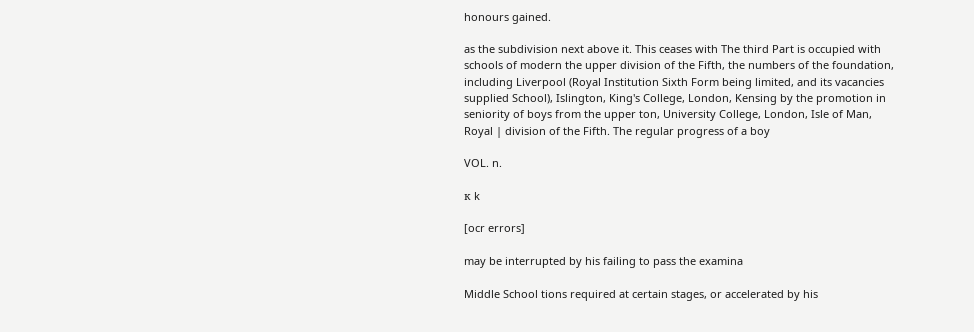honours gained.

as the subdivision next above it. This ceases with The third Part is occupied with schools of modern the upper division of the Fifth, the numbers of the foundation, including Liverpool (Royal Institution Sixth Form being limited, and its vacancies supplied School), Islington, King's College, London, Kensing by the promotion in seniority of boys from the upper ton, University College, London, Isle of Man, Royal | division of the Fifth. The regular progress of a boy

VOL. n.

к k

[ocr errors]

may be interrupted by his failing to pass the examina

Middle School tions required at certain stages, or accelerated by his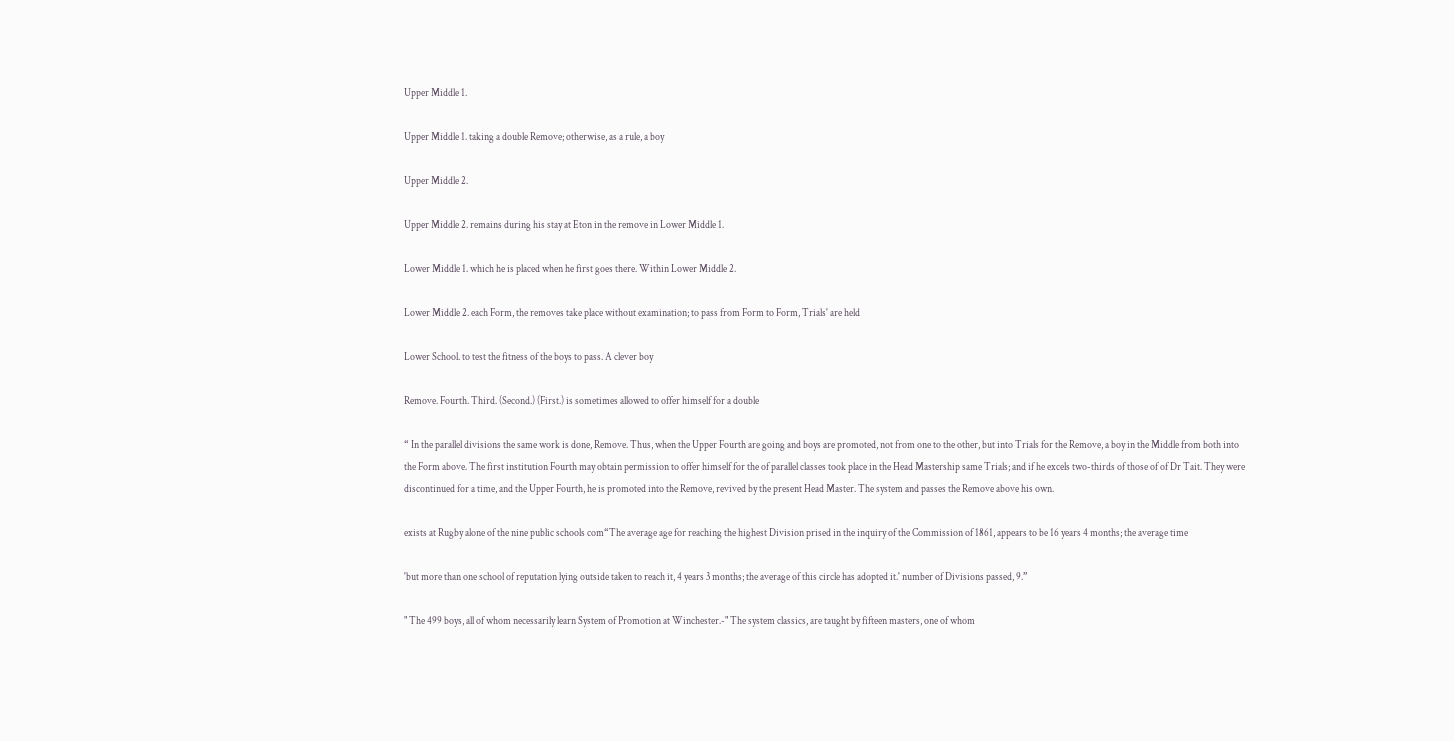Upper Middle 1.

Upper Middle 1. taking a double Remove; otherwise, as a rule, a boy

Upper Middle 2.

Upper Middle 2. remains during his stay at Eton in the remove in Lower Middle 1.

Lower Middle 1. which he is placed when he first goes there. Within Lower Middle 2.

Lower Middle 2. each Form, the removes take place without examination; to pass from Form to Form, Trials' are held

Lower School. to test the fitness of the boys to pass. A clever boy

Remove. Fourth. Third. (Second.) (First.) is sometimes allowed to offer himself for a double

“ In the parallel divisions the same work is done, Remove. Thus, when the Upper Fourth are going and boys are promoted, not from one to the other, but into Trials for the Remove, a boy in the Middle from both into the Form above. The first institution Fourth may obtain permission to offer himself for the of parallel classes took place in the Head Mastership same Trials; and if he excels two-thirds of those of of Dr Tait. They were discontinued for a time, and the Upper Fourth, he is promoted into the Remove, revived by the present Head Master. The system and passes the Remove above his own.

exists at Rugby alone of the nine public schools com“The average age for reaching the highest Division prised in the inquiry of the Commission of 1861, appears to be 16 years 4 months; the average time

'but more than one school of reputation lying outside taken to reach it, 4 years 3 months; the average of this circle has adopted it.' number of Divisions passed, 9.”

" The 499 boys, all of whom necessarily learn System of Promotion at Winchester.-" The system classics, are taught by fifteen masters, one of whom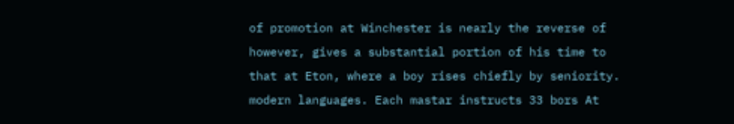of promotion at Winchester is nearly the reverse of however, gives a substantial portion of his time to that at Eton, where a boy rises chiefly by seniority. modern languages. Each mastar instructs 33 bors At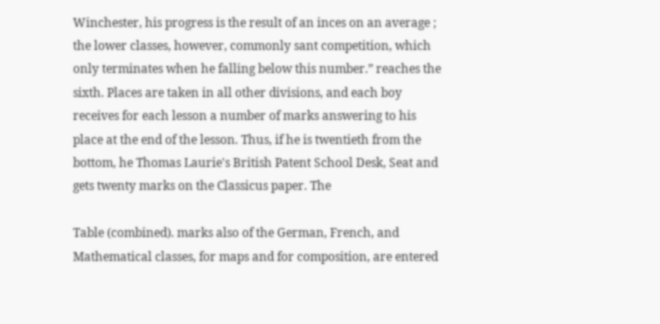Winchester, his progress is the result of an inces on an average ; the lower classes, however, commonly sant competition, which only terminates when he falling below this number.” reaches the sixth. Places are taken in all other divisions, and each boy receives for each lesson a number of marks answering to his place at the end of the lesson. Thus, if he is twentieth from the bottom, he Thomas Laurie's British Patent School Desk, Seat and gets twenty marks on the Classicus paper. The

Table (combined). marks also of the German, French, and Mathematical classes, for maps and for composition, are entered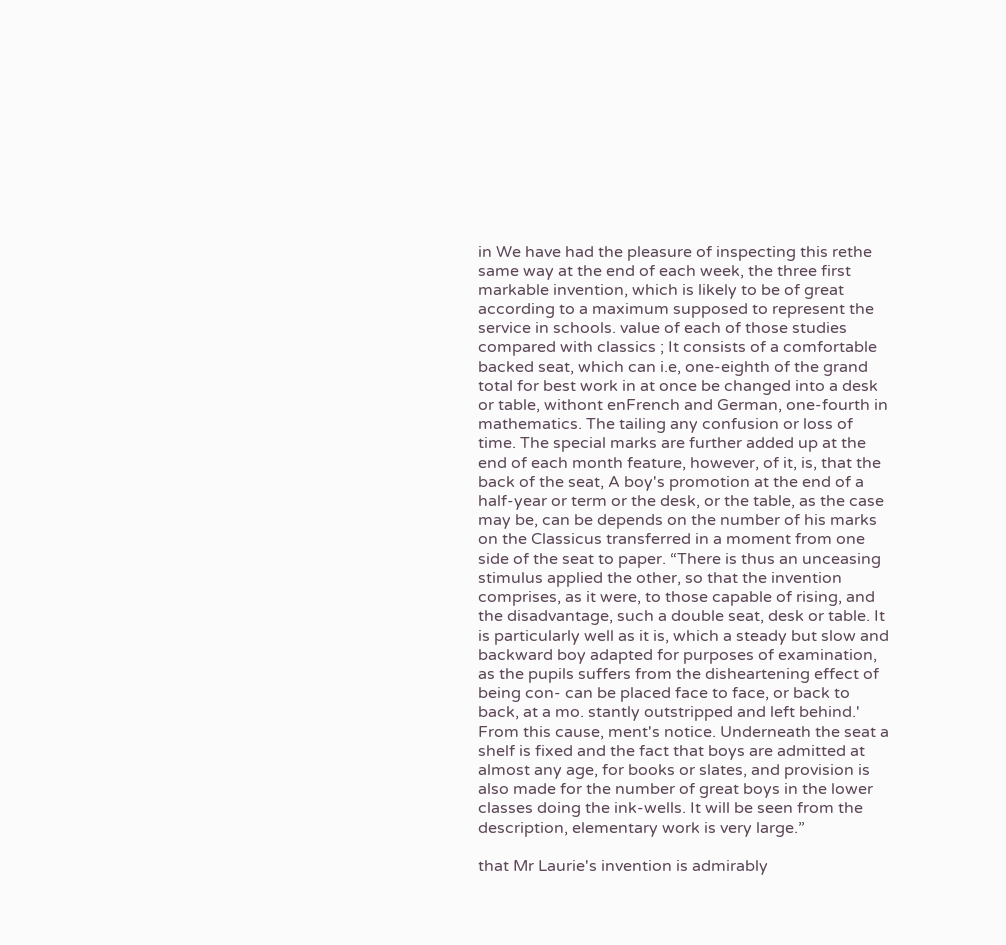in We have had the pleasure of inspecting this rethe same way at the end of each week, the three first markable invention, which is likely to be of great according to a maximum supposed to represent the service in schools. value of each of those studies compared with classics ; It consists of a comfortable backed seat, which can i.e, one-eighth of the grand total for best work in at once be changed into a desk or table, withont enFrench and German, one-fourth in mathematics. The tailing any confusion or loss of time. The special marks are further added up at the end of each month feature, however, of it, is, that the back of the seat, A boy's promotion at the end of a half-year or term or the desk, or the table, as the case may be, can be depends on the number of his marks on the Classicus transferred in a moment from one side of the seat to paper. “There is thus an unceasing stimulus applied the other, so that the invention comprises, as it were, to those capable of rising, and the disadvantage, such a double seat, desk or table. It is particularly well as it is, which a steady but slow and backward boy adapted for purposes of examination, as the pupils suffers from the disheartening effect of being con- can be placed face to face, or back to back, at a mo. stantly outstripped and left behind.' From this cause, ment's notice. Underneath the seat a shelf is fixed and the fact that boys are admitted at almost any age, for books or slates, and provision is also made for the number of great boys in the lower classes doing the ink-wells. It will be seen from the description, elementary work is very large.”

that Mr Laurie's invention is admirably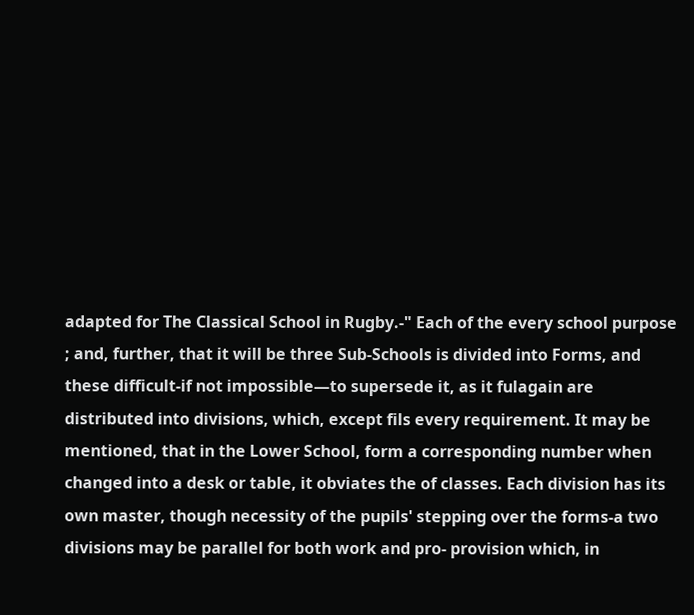adapted for The Classical School in Rugby.-" Each of the every school purpose ; and, further, that it will be three Sub-Schools is divided into Forms, and these difficult-if not impossible—to supersede it, as it fulagain are distributed into divisions, which, except fils every requirement. It may be mentioned, that in the Lower School, form a corresponding number when changed into a desk or table, it obviates the of classes. Each division has its own master, though necessity of the pupils' stepping over the forms-a two divisions may be parallel for both work and pro- provision which, in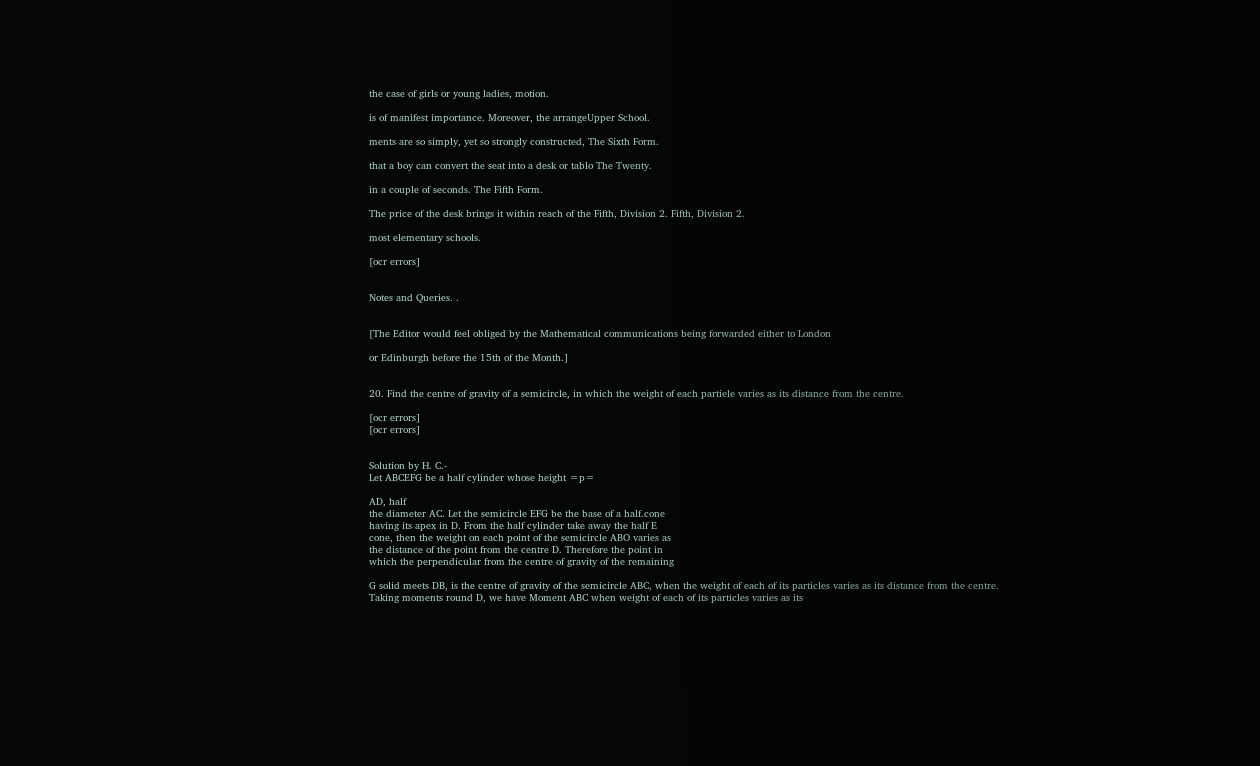the case of girls or young ladies, motion.

is of manifest importance. Moreover, the arrangeUpper School.

ments are so simply, yet so strongly constructed, The Sixth Form.

that a boy can convert the seat into a desk or tablo The Twenty.

in a couple of seconds. The Fifth Form.

The price of the desk brings it within reach of the Fifth, Division 2. Fifth, Division 2.

most elementary schools.

[ocr errors]


Notes and Queries. .


[The Editor would feel obliged by the Mathematical communications being forwarded either to London

or Edinburgh before the 15th of the Month.]


20. Find the centre of gravity of a semicircle, in which the weight of each partiele varies as its distance from the centre.

[ocr errors]
[ocr errors]


Solution by H. C.-
Let ABCEFG be a half cylinder whose height =p=

AD, half
the diameter AC. Let the semicircle EFG be the base of a half.cone
having its apex in D. From the half cylinder take away the half E
cone, then the weight on each point of the semicircle ABO varies as
the distance of the point from the centre D. Therefore the point in
which the perpendicular from the centre of gravity of the remaining

G solid meets DB, is the centre of gravity of the semicircle ABC, when the weight of each of its particles varies as its distance from the centre. Taking moments round D, we have Moment ABC when weight of each of its particles varies as its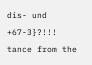dis- und +67-3}?!!! tance from the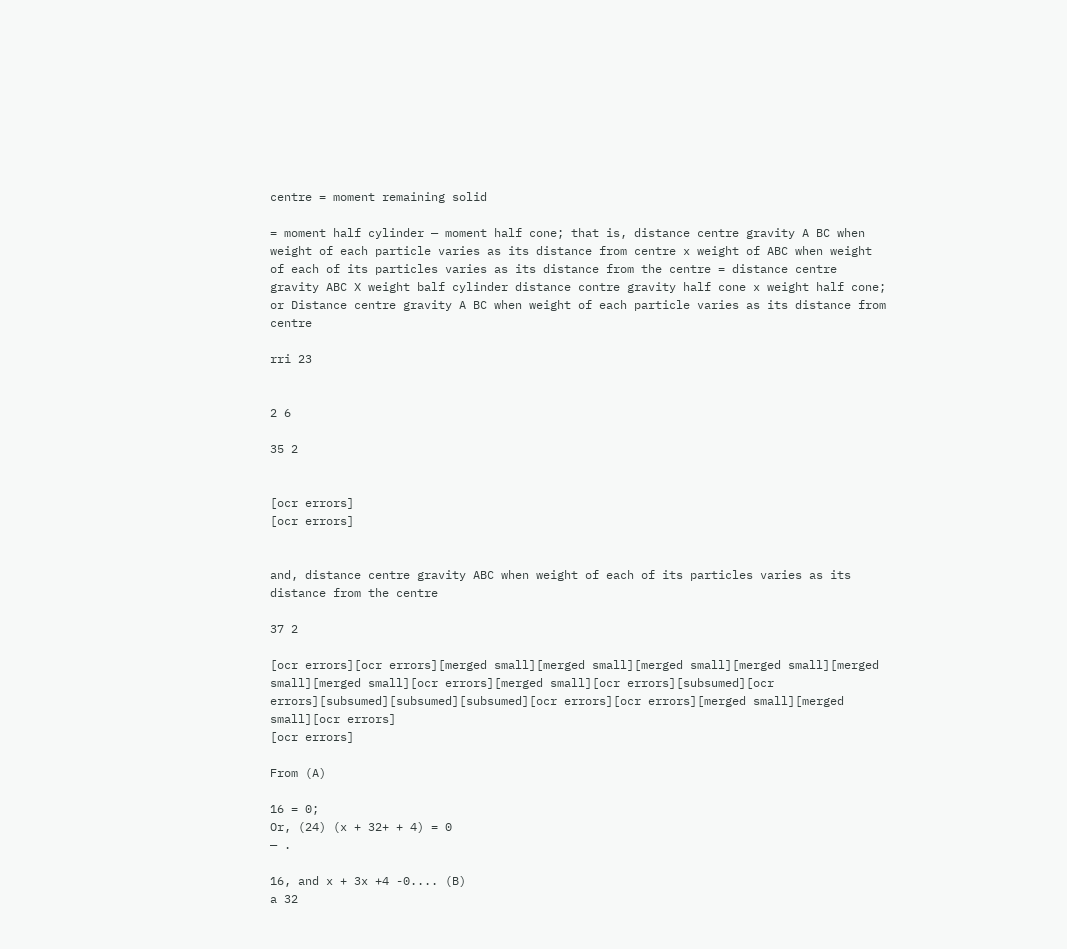centre = moment remaining solid

= moment half cylinder — moment half cone; that is, distance centre gravity A BC when weight of each particle varies as its distance from centre x weight of ABC when weight of each of its particles varies as its distance from the centre = distance centre gravity ABC X weight balf cylinder distance contre gravity half cone x weight half cone; or Distance centre gravity A BC when weight of each particle varies as its distance from centre

rri 23


2 6

35 2


[ocr errors]
[ocr errors]


and, distance centre gravity ABC when weight of each of its particles varies as its distance from the centre

37 2

[ocr errors][ocr errors][merged small][merged small][merged small][merged small][merged small][merged small][ocr errors][merged small][ocr errors][subsumed][ocr errors][subsumed][subsumed][subsumed][ocr errors][ocr errors][merged small][merged small][ocr errors]
[ocr errors]

From (A)

16 = 0;
Or, (24) (x + 32+ + 4) = 0
— .

16, and x + 3x +4 -0.... (B)
a 32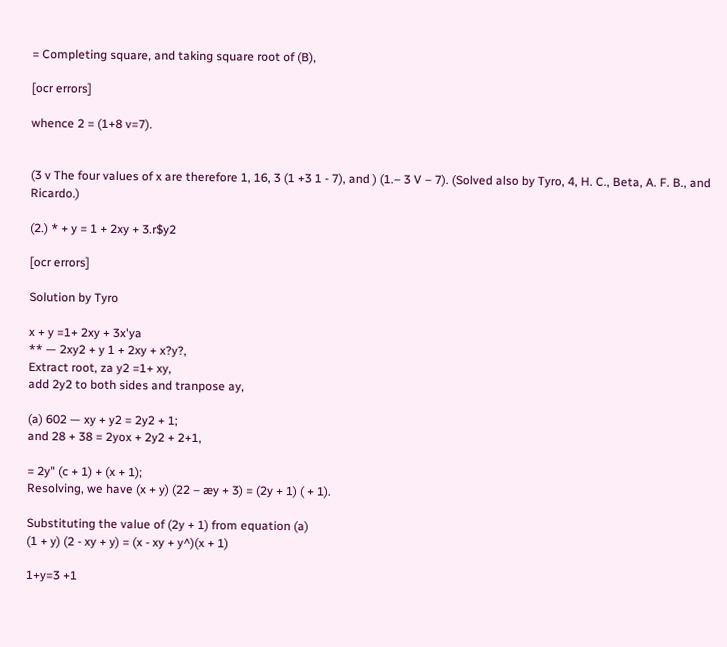= Completing square, and taking square root of (B),

[ocr errors]

whence 2 = (1+8 v=7).


(3 v The four values of x are therefore 1, 16, 3 (1 +3 1 - 7), and ) (1.– 3 V – 7). (Solved also by Tyro, 4, H. C., Beta, A. F. B., and Ricardo.)

(2.) * + y = 1 + 2xy + 3.r$y2

[ocr errors]

Solution by Tyro

x + y =1+ 2xy + 3x'ya
** — 2xy2 + y 1 + 2xy + x?y?,
Extract root, za y2 =1+ xy,
add 2y2 to both sides and tranpose ay,

(a) 602 — xy + y2 = 2y2 + 1;
and 28 + 38 = 2yox + 2y2 + 2+1,

= 2y" (c + 1) + (x + 1);
Resolving, we have (x + y) (22 – æy + 3) = (2y + 1) ( + 1).

Substituting the value of (2y + 1) from equation (a)
(1 + y) (2 - xy + y) = (x - xy + y^)(x + 1)

1+y=3 +1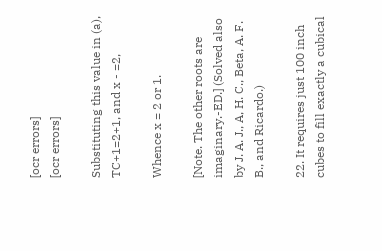[ocr errors]
[ocr errors]

Substituting this value in (a),
TC+1=2+1, and x - =2,

Whence x = 2 or 1.

[Note. The other roots are imaginary.-ED.] (Solved also by J. A. J., A, H. C., Beta, A. F. B., and Ricardo.)

22. It requires just 100 inch cubes to fill exactly a cubical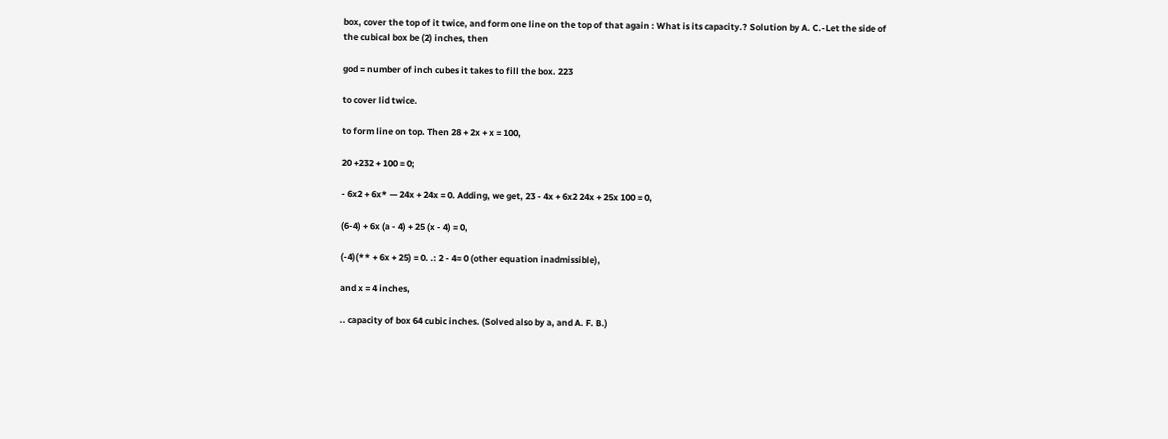box, cover the top of it twice, and form one line on the top of that again : What is its capacity.? Solution by A. C.-Let the side of the cubical box be (2) inches, then

god = number of inch cubes it takes to fill the box. 223

to cover lid twice.

to form line on top. Then 28 + 2x + x = 100,

20 +232 + 100 = 0;

- 6x2 + 6x* — 24x + 24x = 0. Adding, we get, 23 - 4x + 6x2 24x + 25x 100 = 0,

(6-4) + 6x (a - 4) + 25 (x - 4) = 0,

(-4)(** + 6x + 25) = 0. .: 2 - 4= 0 (other equation inadmissible),

and x = 4 inches,

.. capacity of box 64 cubic inches. (Solved also by a, and A. F. B.)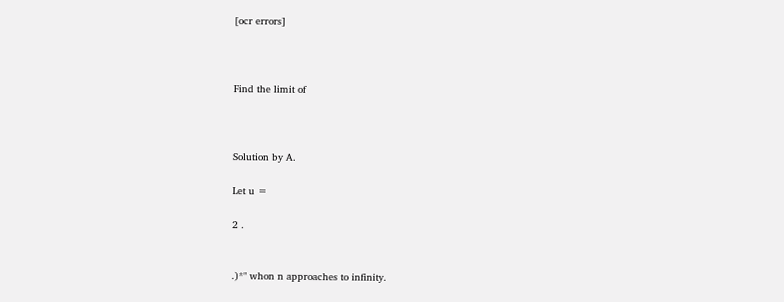[ocr errors]



Find the limit of



Solution by A.

Let u =

2 .


.)*" whon n approaches to infinity.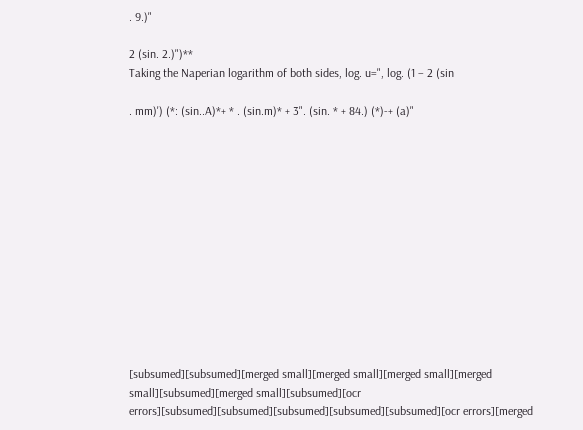. 9.)"

2 (sin. 2.)")**
Taking the Naperian logarithm of both sides, log. u=", log. (1 – 2 (sin

. mm)') (*: (sin..A)*+ * . (sin.m)* + 3". (sin. * + 84.) (*)-+ (a)"













[subsumed][subsumed][merged small][merged small][merged small][merged small][subsumed][merged small][subsumed][ocr errors][subsumed][subsumed][subsumed][subsumed][subsumed][ocr errors][merged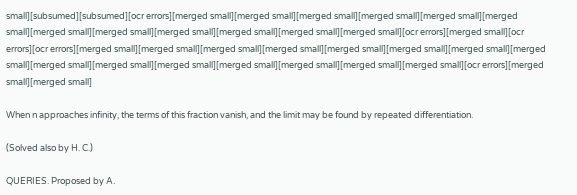small][subsumed][subsumed][ocr errors][merged small][merged small][merged small][merged small][merged small][merged small][merged small][merged small][merged small][merged small][merged small][merged small][ocr errors][merged small][ocr errors][ocr errors][merged small][merged small][merged small][merged small][merged small][merged small][merged small][merged small][merged small][merged small][merged small][merged small][merged small][merged small][merged small][ocr errors][merged small][merged small]

When n approaches infinity, the terms of this fraction vanish, and the limit may be found by repeated differentiation.

(Solved also by H. C.)

QUERIES. Proposed by A.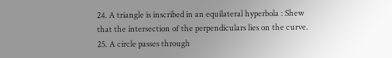24. A triangle is inscribed in an equilateral hyperbola : Shew that the intersection of the perpendiculars lies on the curve. 25. A circle passes through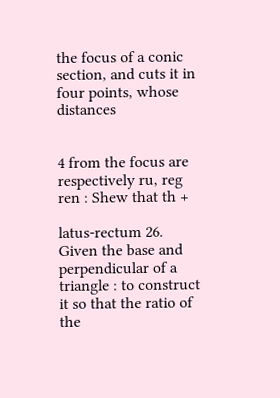the focus of a conic section, and cuts it in four points, whose distances


4 from the focus are respectively ru, reg ren : Shew that th +

latus-rectum 26. Given the base and perpendicular of a triangle : to construct it so that the ratio of the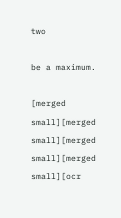two

be a maximum.

[merged small][merged small][merged small][merged small][ocr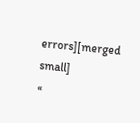errors][merged small]
«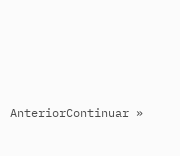AnteriorContinuar »